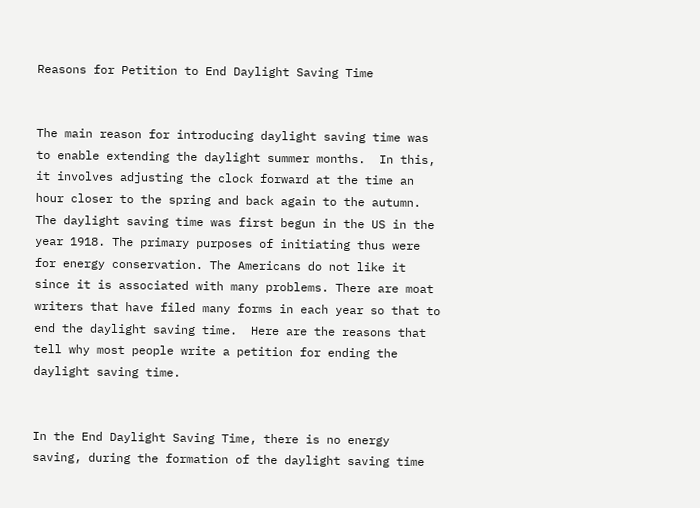Reasons for Petition to End Daylight Saving Time


The main reason for introducing daylight saving time was to enable extending the daylight summer months.  In this, it involves adjusting the clock forward at the time an hour closer to the spring and back again to the autumn.  The daylight saving time was first begun in the US in the year 1918. The primary purposes of initiating thus were for energy conservation. The Americans do not like it since it is associated with many problems. There are moat writers that have filed many forms in each year so that to end the daylight saving time.  Here are the reasons that tell why most people write a petition for ending the daylight saving time.


In the End Daylight Saving Time, there is no energy saving, during the formation of the daylight saving time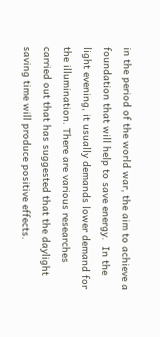in the period of the world war, the aim to achieve a foundation that will help to save energy.  In the light evening, it usually demands lower demand for the illumination. There are various researches carried out that has suggested that the daylight saving time will produce positive effects.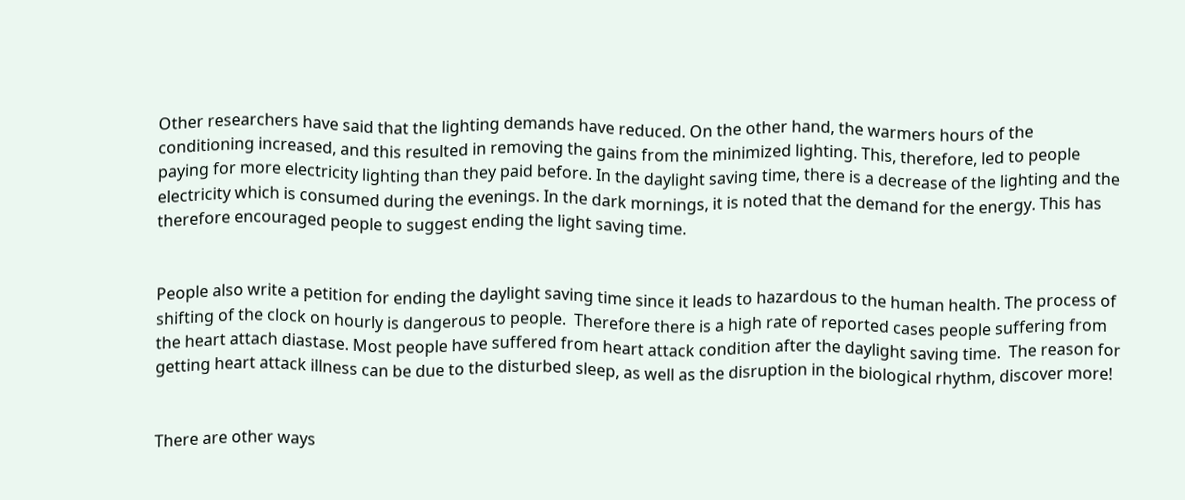Other researchers have said that the lighting demands have reduced. On the other hand, the warmers hours of the conditioning increased, and this resulted in removing the gains from the minimized lighting. This, therefore, led to people paying for more electricity lighting than they paid before. In the daylight saving time, there is a decrease of the lighting and the electricity which is consumed during the evenings. In the dark mornings, it is noted that the demand for the energy. This has therefore encouraged people to suggest ending the light saving time.


People also write a petition for ending the daylight saving time since it leads to hazardous to the human health. The process of shifting of the clock on hourly is dangerous to people.  Therefore there is a high rate of reported cases people suffering from the heart attach diastase. Most people have suffered from heart attack condition after the daylight saving time.  The reason for getting heart attack illness can be due to the disturbed sleep, as well as the disruption in the biological rhythm, discover more!


There are other ways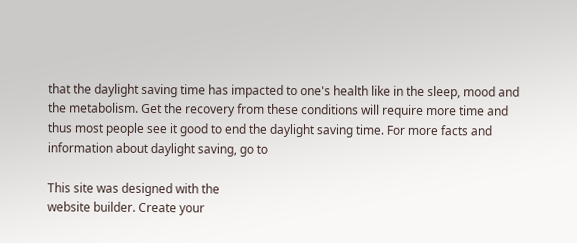that the daylight saving time has impacted to one's health like in the sleep, mood and the metabolism. Get the recovery from these conditions will require more time and thus most people see it good to end the daylight saving time. For more facts and information about daylight saving, go to

This site was designed with the
website builder. Create your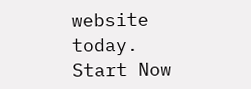website today.
Start Now